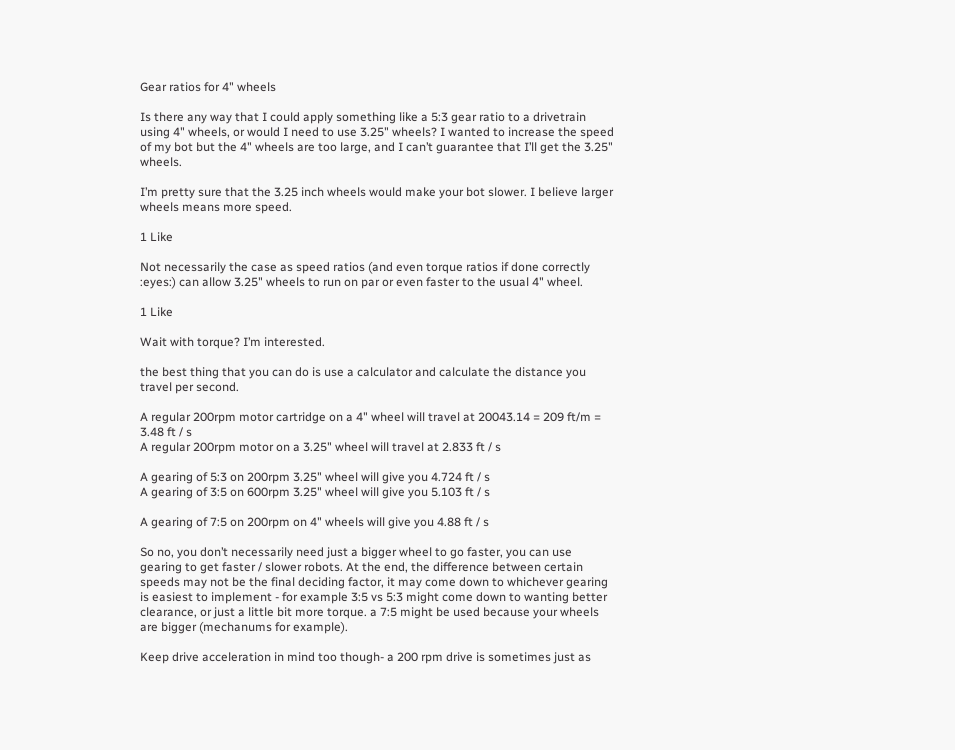Gear ratios for 4" wheels

Is there any way that I could apply something like a 5:3 gear ratio to a drivetrain using 4" wheels, or would I need to use 3.25" wheels? I wanted to increase the speed of my bot but the 4" wheels are too large, and I can’t guarantee that I’ll get the 3.25" wheels.

I’m pretty sure that the 3.25 inch wheels would make your bot slower. I believe larger wheels means more speed.

1 Like

Not necessarily the case as speed ratios (and even torque ratios if done correctly :eyes:) can allow 3.25" wheels to run on par or even faster to the usual 4" wheel.

1 Like

Wait with torque? I’m interested.

the best thing that you can do is use a calculator and calculate the distance you travel per second.

A regular 200rpm motor cartridge on a 4" wheel will travel at 20043.14 = 209 ft/m = 3.48 ft / s
A regular 200rpm motor on a 3.25" wheel will travel at 2.833 ft / s

A gearing of 5:3 on 200rpm 3.25" wheel will give you 4.724 ft / s
A gearing of 3:5 on 600rpm 3.25" wheel will give you 5.103 ft / s

A gearing of 7:5 on 200rpm on 4" wheels will give you 4.88 ft / s

So no, you don’t necessarily need just a bigger wheel to go faster, you can use gearing to get faster / slower robots. At the end, the difference between certain speeds may not be the final deciding factor, it may come down to whichever gearing is easiest to implement - for example 3:5 vs 5:3 might come down to wanting better clearance, or just a little bit more torque. a 7:5 might be used because your wheels are bigger (mechanums for example).

Keep drive acceleration in mind too though- a 200 rpm drive is sometimes just as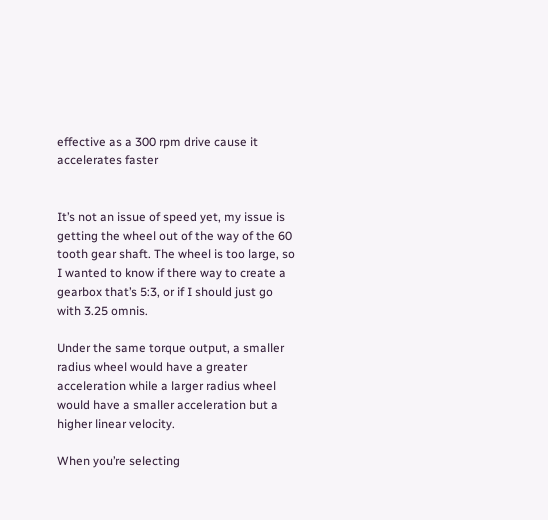effective as a 300 rpm drive cause it accelerates faster


It’s not an issue of speed yet, my issue is getting the wheel out of the way of the 60 tooth gear shaft. The wheel is too large, so I wanted to know if there way to create a gearbox that’s 5:3, or if I should just go with 3.25 omnis.

Under the same torque output, a smaller radius wheel would have a greater acceleration while a larger radius wheel would have a smaller acceleration but a higher linear velocity.

When you’re selecting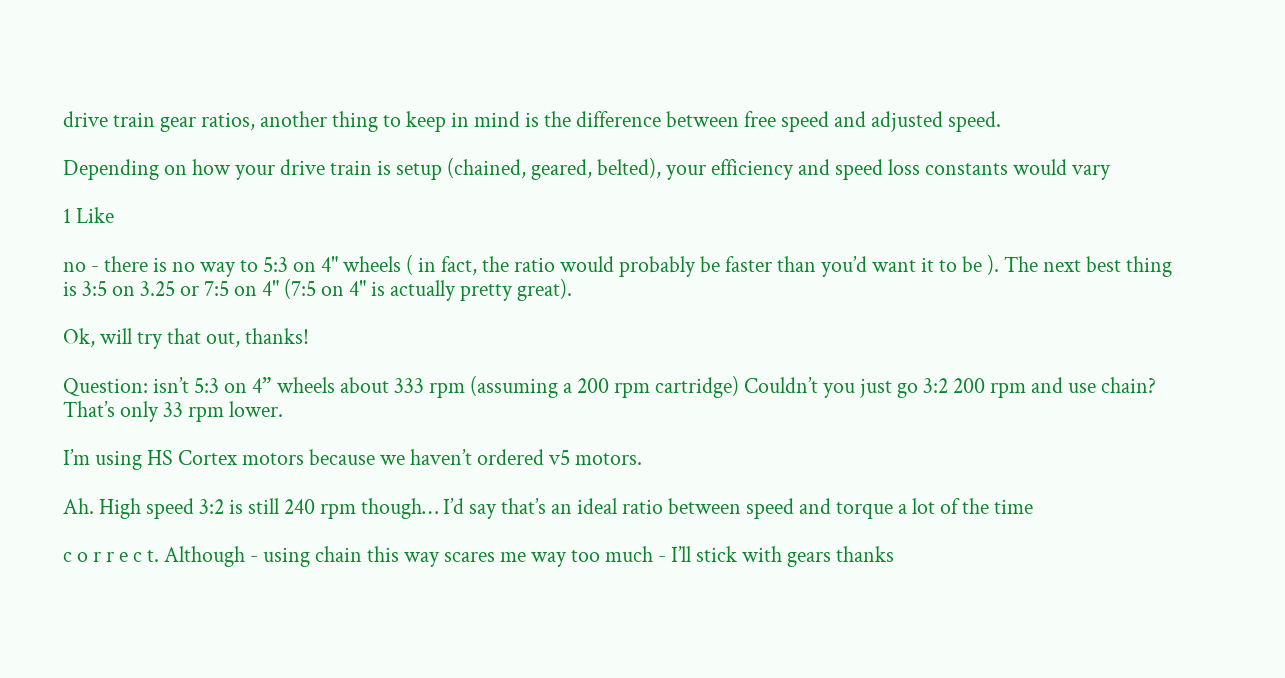drive train gear ratios, another thing to keep in mind is the difference between free speed and adjusted speed.

Depending on how your drive train is setup (chained, geared, belted), your efficiency and speed loss constants would vary

1 Like

no - there is no way to 5:3 on 4" wheels ( in fact, the ratio would probably be faster than you’d want it to be ). The next best thing is 3:5 on 3.25 or 7:5 on 4" (7:5 on 4" is actually pretty great).

Ok, will try that out, thanks!

Question: isn’t 5:3 on 4” wheels about 333 rpm (assuming a 200 rpm cartridge) Couldn’t you just go 3:2 200 rpm and use chain? That’s only 33 rpm lower.

I’m using HS Cortex motors because we haven’t ordered v5 motors.

Ah. High speed 3:2 is still 240 rpm though… I’d say that’s an ideal ratio between speed and torque a lot of the time

c o r r e c t. Although - using chain this way scares me way too much - I’ll stick with gears thanks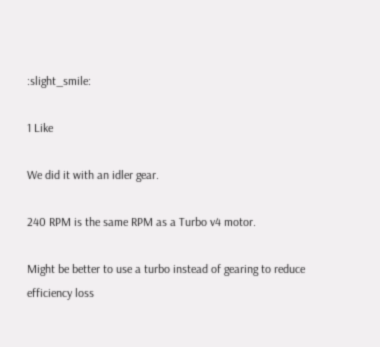:slight_smile:

1 Like

We did it with an idler gear.

240 RPM is the same RPM as a Turbo v4 motor.

Might be better to use a turbo instead of gearing to reduce efficiency loss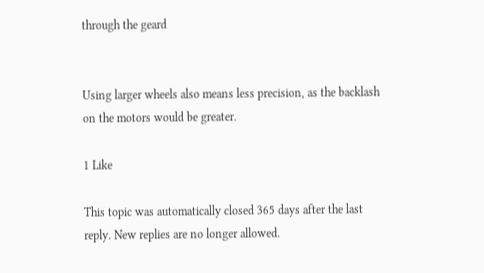through the geard


Using larger wheels also means less precision, as the backlash on the motors would be greater.

1 Like

This topic was automatically closed 365 days after the last reply. New replies are no longer allowed.